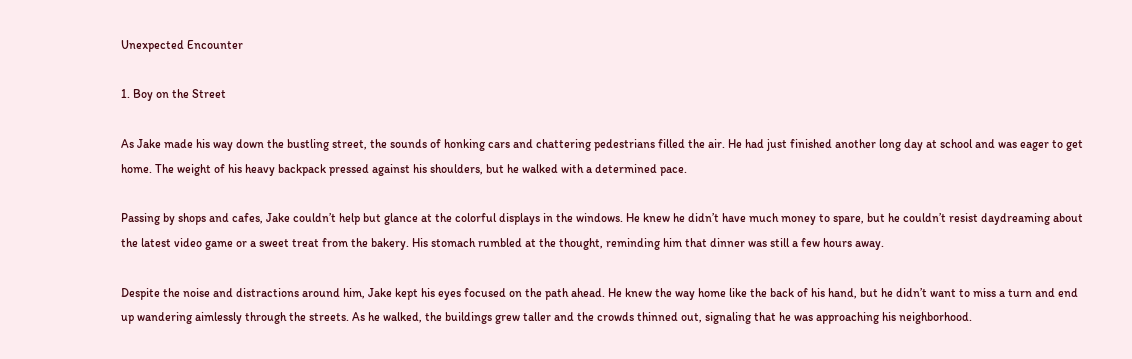Unexpected Encounter

1. Boy on the Street

As Jake made his way down the bustling street, the sounds of honking cars and chattering pedestrians filled the air. He had just finished another long day at school and was eager to get home. The weight of his heavy backpack pressed against his shoulders, but he walked with a determined pace.

Passing by shops and cafes, Jake couldn’t help but glance at the colorful displays in the windows. He knew he didn’t have much money to spare, but he couldn’t resist daydreaming about the latest video game or a sweet treat from the bakery. His stomach rumbled at the thought, reminding him that dinner was still a few hours away.

Despite the noise and distractions around him, Jake kept his eyes focused on the path ahead. He knew the way home like the back of his hand, but he didn’t want to miss a turn and end up wandering aimlessly through the streets. As he walked, the buildings grew taller and the crowds thinned out, signaling that he was approaching his neighborhood.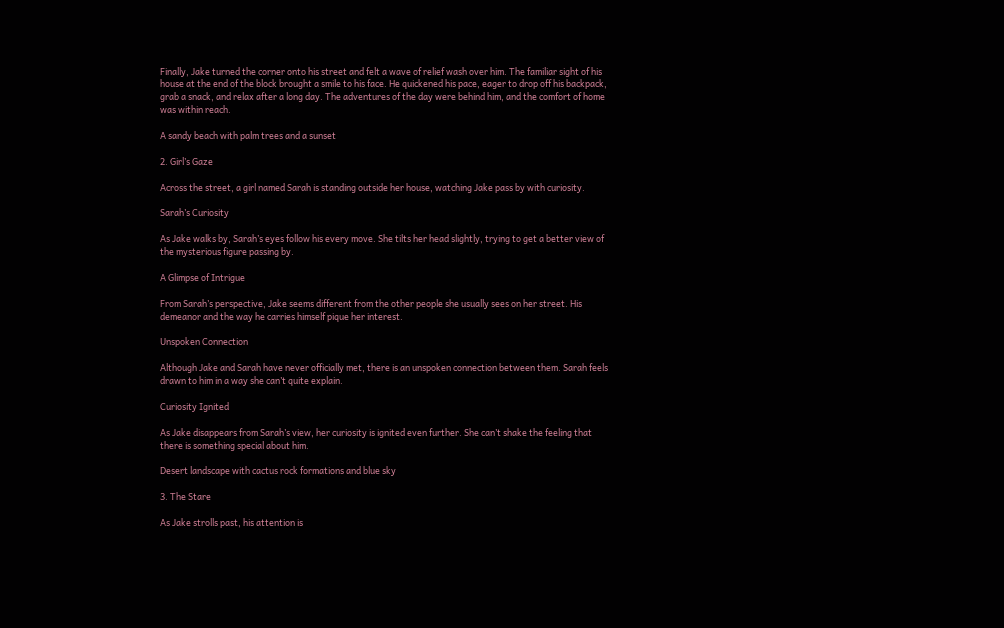Finally, Jake turned the corner onto his street and felt a wave of relief wash over him. The familiar sight of his house at the end of the block brought a smile to his face. He quickened his pace, eager to drop off his backpack, grab a snack, and relax after a long day. The adventures of the day were behind him, and the comfort of home was within reach.

A sandy beach with palm trees and a sunset

2. Girl’s Gaze

Across the street, a girl named Sarah is standing outside her house, watching Jake pass by with curiosity.

Sarah’s Curiosity

As Jake walks by, Sarah’s eyes follow his every move. She tilts her head slightly, trying to get a better view of the mysterious figure passing by.

A Glimpse of Intrigue

From Sarah’s perspective, Jake seems different from the other people she usually sees on her street. His demeanor and the way he carries himself pique her interest.

Unspoken Connection

Although Jake and Sarah have never officially met, there is an unspoken connection between them. Sarah feels drawn to him in a way she can’t quite explain.

Curiosity Ignited

As Jake disappears from Sarah’s view, her curiosity is ignited even further. She can’t shake the feeling that there is something special about him.

Desert landscape with cactus rock formations and blue sky

3. The Stare

As Jake strolls past, his attention is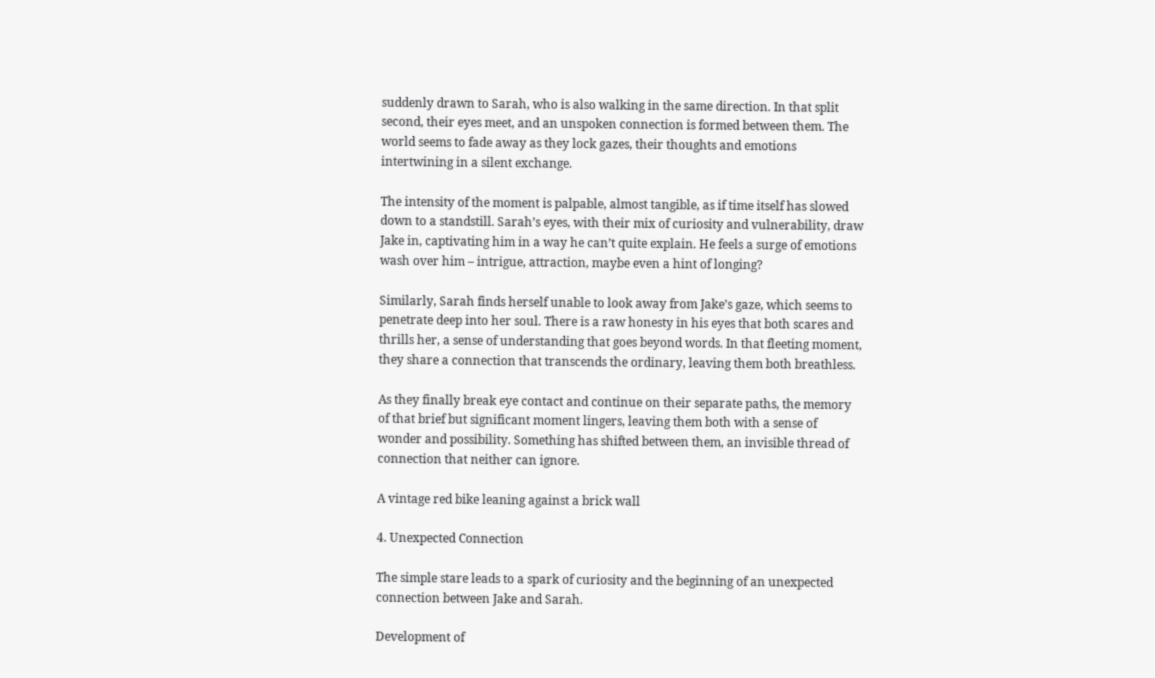suddenly drawn to Sarah, who is also walking in the same direction. In that split second, their eyes meet, and an unspoken connection is formed between them. The world seems to fade away as they lock gazes, their thoughts and emotions intertwining in a silent exchange.

The intensity of the moment is palpable, almost tangible, as if time itself has slowed down to a standstill. Sarah’s eyes, with their mix of curiosity and vulnerability, draw Jake in, captivating him in a way he can’t quite explain. He feels a surge of emotions wash over him – intrigue, attraction, maybe even a hint of longing?

Similarly, Sarah finds herself unable to look away from Jake’s gaze, which seems to penetrate deep into her soul. There is a raw honesty in his eyes that both scares and thrills her, a sense of understanding that goes beyond words. In that fleeting moment, they share a connection that transcends the ordinary, leaving them both breathless.

As they finally break eye contact and continue on their separate paths, the memory of that brief but significant moment lingers, leaving them both with a sense of wonder and possibility. Something has shifted between them, an invisible thread of connection that neither can ignore.

A vintage red bike leaning against a brick wall

4. Unexpected Connection

The simple stare leads to a spark of curiosity and the beginning of an unexpected connection between Jake and Sarah.

Development of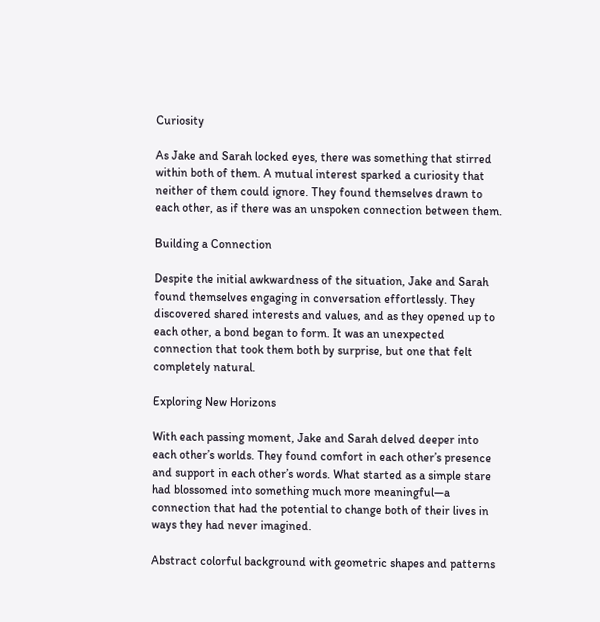Curiosity

As Jake and Sarah locked eyes, there was something that stirred within both of them. A mutual interest sparked a curiosity that neither of them could ignore. They found themselves drawn to each other, as if there was an unspoken connection between them.

Building a Connection

Despite the initial awkwardness of the situation, Jake and Sarah found themselves engaging in conversation effortlessly. They discovered shared interests and values, and as they opened up to each other, a bond began to form. It was an unexpected connection that took them both by surprise, but one that felt completely natural.

Exploring New Horizons

With each passing moment, Jake and Sarah delved deeper into each other’s worlds. They found comfort in each other’s presence and support in each other’s words. What started as a simple stare had blossomed into something much more meaningful—a connection that had the potential to change both of their lives in ways they had never imagined.

Abstract colorful background with geometric shapes and patterns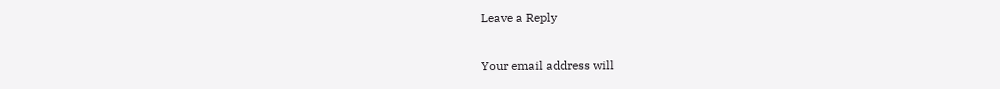Leave a Reply

Your email address will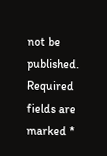not be published. Required fields are marked *